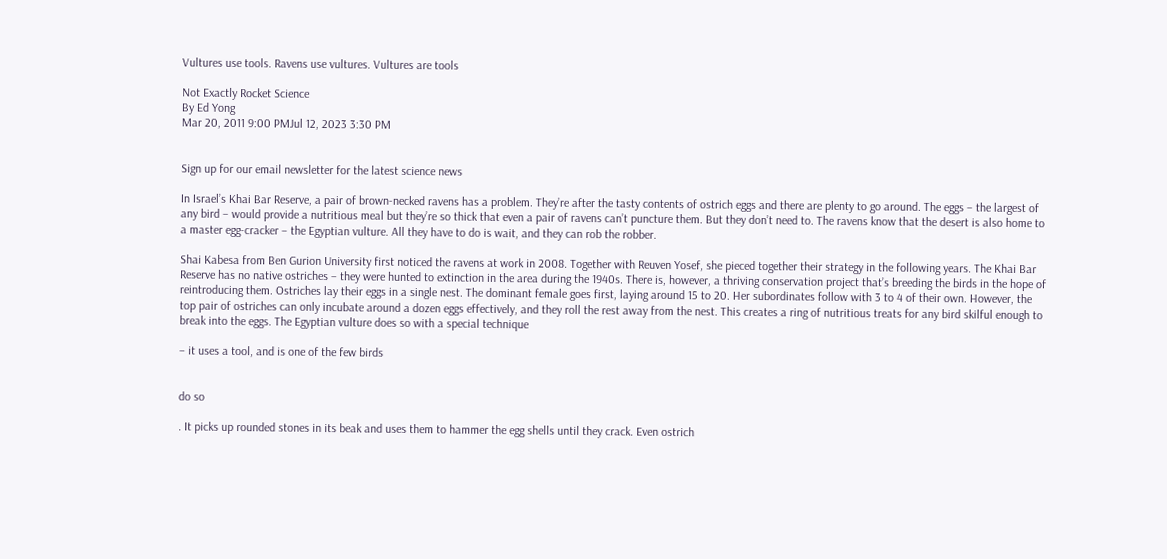Vultures use tools. Ravens use vultures. Vultures are tools

Not Exactly Rocket Science
By Ed Yong
Mar 20, 2011 9:00 PMJul 12, 2023 3:30 PM


Sign up for our email newsletter for the latest science news

In Israel’s Khai Bar Reserve, a pair of brown-necked ravens has a problem. They’re after the tasty contents of ostrich eggs and there are plenty to go around. The eggs – the largest of any bird – would provide a nutritious meal but they’re so thick that even a pair of ravens can’t puncture them. But they don’t need to. The ravens know that the desert is also home to a master egg-cracker – the Egyptian vulture. All they have to do is wait, and they can rob the robber.

Shai Kabesa from Ben Gurion University first noticed the ravens at work in 2008. Together with Reuven Yosef, she pieced together their strategy in the following years. The Khai Bar Reserve has no native ostriches – they were hunted to extinction in the area during the 1940s. There is, however, a thriving conservation project that’s breeding the birds in the hope of reintroducing them. Ostriches lay their eggs in a single nest. The dominant female goes first, laying around 15 to 20. Her subordinates follow with 3 to 4 of their own. However, the top pair of ostriches can only incubate around a dozen eggs effectively, and they roll the rest away from the nest. This creates a ring of nutritious treats for any bird skilful enough to break into the eggs. The Egyptian vulture does so with a special technique

– it uses a tool, and is one of the few birds


do so

. It picks up rounded stones in its beak and uses them to hammer the egg shells until they crack. Even ostrich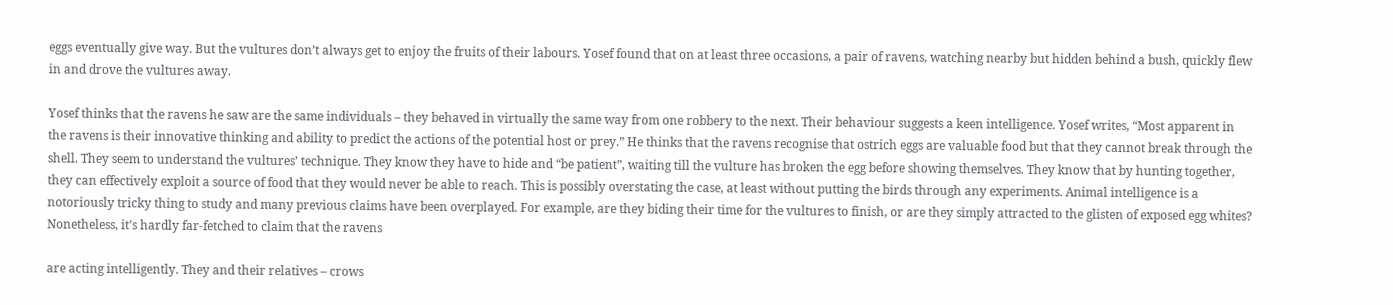eggs eventually give way. But the vultures don’t always get to enjoy the fruits of their labours. Yosef found that on at least three occasions, a pair of ravens, watching nearby but hidden behind a bush, quickly flew in and drove the vultures away.

Yosef thinks that the ravens he saw are the same individuals – they behaved in virtually the same way from one robbery to the next. Their behaviour suggests a keen intelligence. Yosef writes, “Most apparent in the ravens is their innovative thinking and ability to predict the actions of the potential host or prey.” He thinks that the ravens recognise that ostrich eggs are valuable food but that they cannot break through the shell. They seem to understand the vultures’ technique. They know they have to hide and “be patient”, waiting till the vulture has broken the egg before showing themselves. They know that by hunting together, they can effectively exploit a source of food that they would never be able to reach. This is possibly overstating the case, at least without putting the birds through any experiments. Animal intelligence is a notoriously tricky thing to study and many previous claims have been overplayed. For example, are they biding their time for the vultures to finish, or are they simply attracted to the glisten of exposed egg whites? Nonetheless, it’s hardly far-fetched to claim that the ravens

are acting intelligently. They and their relatives – crows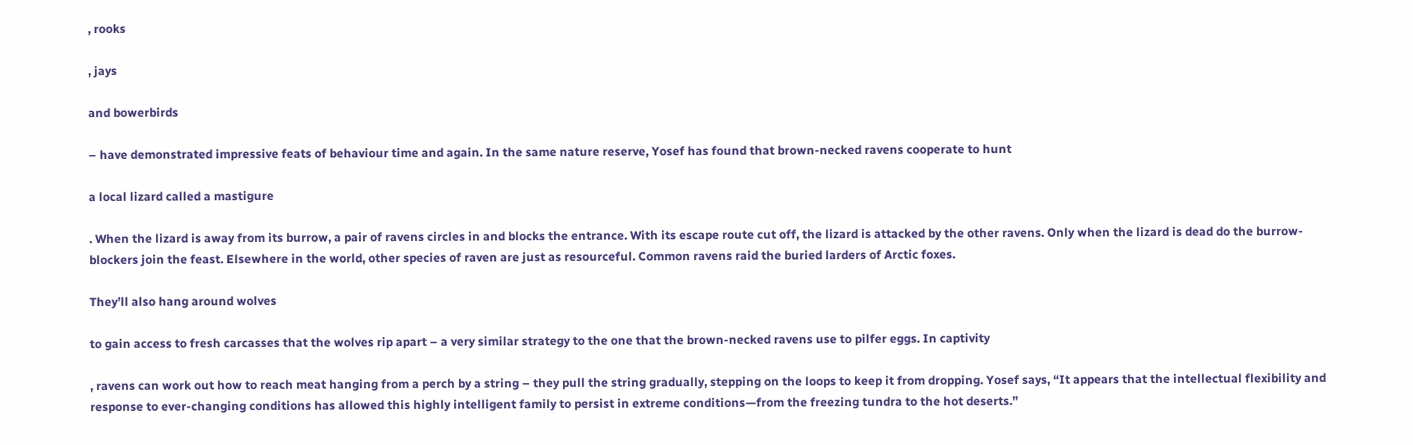, rooks

, jays

and bowerbirds

– have demonstrated impressive feats of behaviour time and again. In the same nature reserve, Yosef has found that brown-necked ravens cooperate to hunt

a local lizard called a mastigure

. When the lizard is away from its burrow, a pair of ravens circles in and blocks the entrance. With its escape route cut off, the lizard is attacked by the other ravens. Only when the lizard is dead do the burrow-blockers join the feast. Elsewhere in the world, other species of raven are just as resourceful. Common ravens raid the buried larders of Arctic foxes.

They’ll also hang around wolves

to gain access to fresh carcasses that the wolves rip apart – a very similar strategy to the one that the brown-necked ravens use to pilfer eggs. In captivity

, ravens can work out how to reach meat hanging from a perch by a string – they pull the string gradually, stepping on the loops to keep it from dropping. Yosef says, “It appears that the intellectual flexibility and response to ever-changing conditions has allowed this highly intelligent family to persist in extreme conditions—from the freezing tundra to the hot deserts.”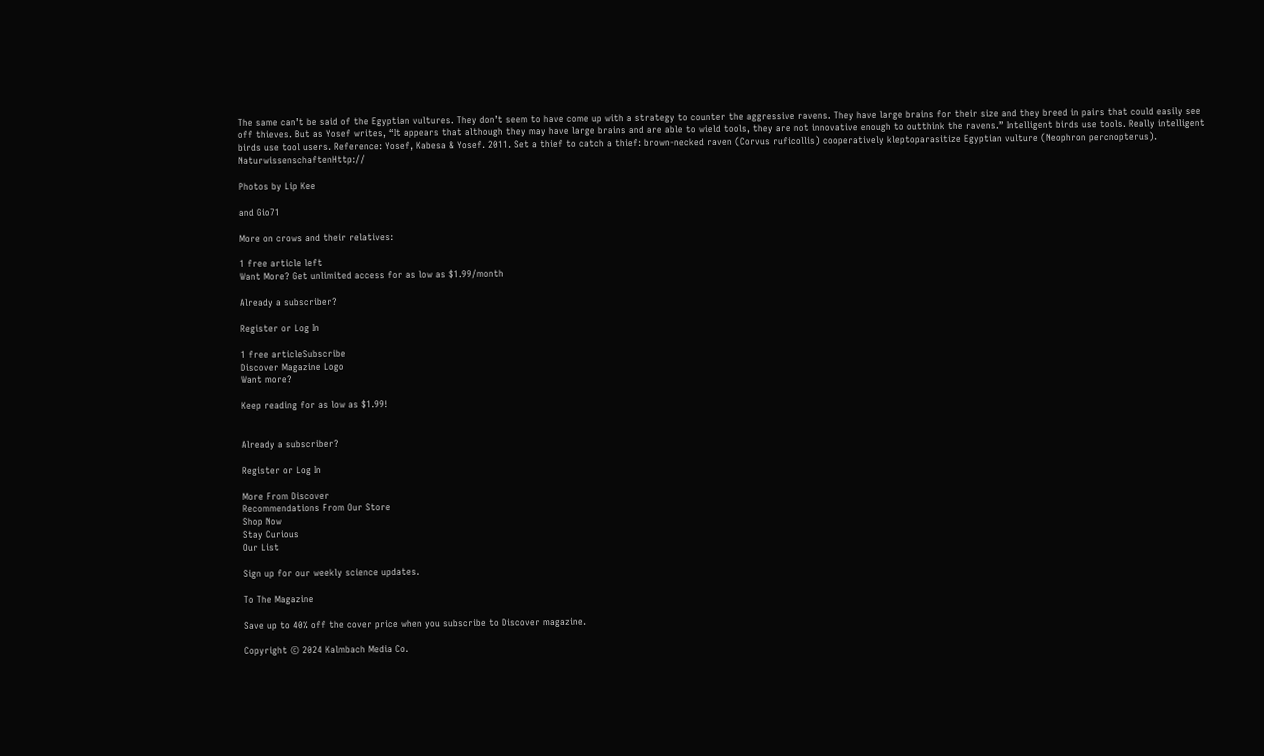The same can’t be said of the Egyptian vultures. They don’t seem to have come up with a strategy to counter the aggressive ravens. They have large brains for their size and they breed in pairs that could easily see off thieves. But as Yosef writes, “It appears that although they may have large brains and are able to wield tools, they are not innovative enough to outthink the ravens.” Intelligent birds use tools. Really intelligent birds use tool users. Reference: Yosef, Kabesa & Yosef. 2011. Set a thief to catch a thief: brown-necked raven (Corvus ruficollis) cooperatively kleptoparasitize Egyptian vulture (Neophron percnopterus). NaturwissenschaftenHttp://

Photos by Lip Kee

and Gio71

More on crows and their relatives:

1 free article left
Want More? Get unlimited access for as low as $1.99/month

Already a subscriber?

Register or Log In

1 free articleSubscribe
Discover Magazine Logo
Want more?

Keep reading for as low as $1.99!


Already a subscriber?

Register or Log In

More From Discover
Recommendations From Our Store
Shop Now
Stay Curious
Our List

Sign up for our weekly science updates.

To The Magazine

Save up to 40% off the cover price when you subscribe to Discover magazine.

Copyright © 2024 Kalmbach Media Co.